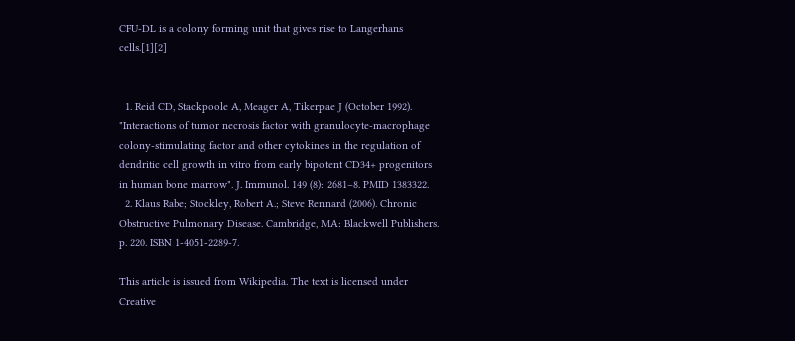CFU-DL is a colony forming unit that gives rise to Langerhans cells.[1][2]


  1. Reid CD, Stackpoole A, Meager A, Tikerpae J (October 1992). "Interactions of tumor necrosis factor with granulocyte-macrophage colony-stimulating factor and other cytokines in the regulation of dendritic cell growth in vitro from early bipotent CD34+ progenitors in human bone marrow". J. Immunol. 149 (8): 2681–8. PMID 1383322.
  2. Klaus Rabe; Stockley, Robert A.; Steve Rennard (2006). Chronic Obstructive Pulmonary Disease. Cambridge, MA: Blackwell Publishers. p. 220. ISBN 1-4051-2289-7.

This article is issued from Wikipedia. The text is licensed under Creative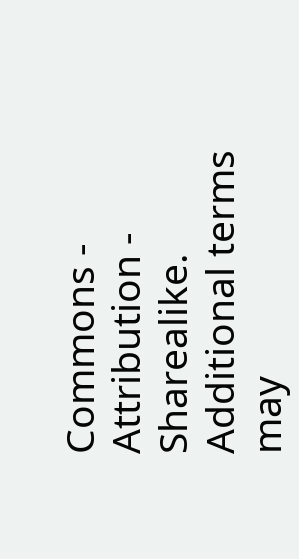Commons - Attribution - Sharealike. Additional terms may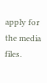apply for the media files.